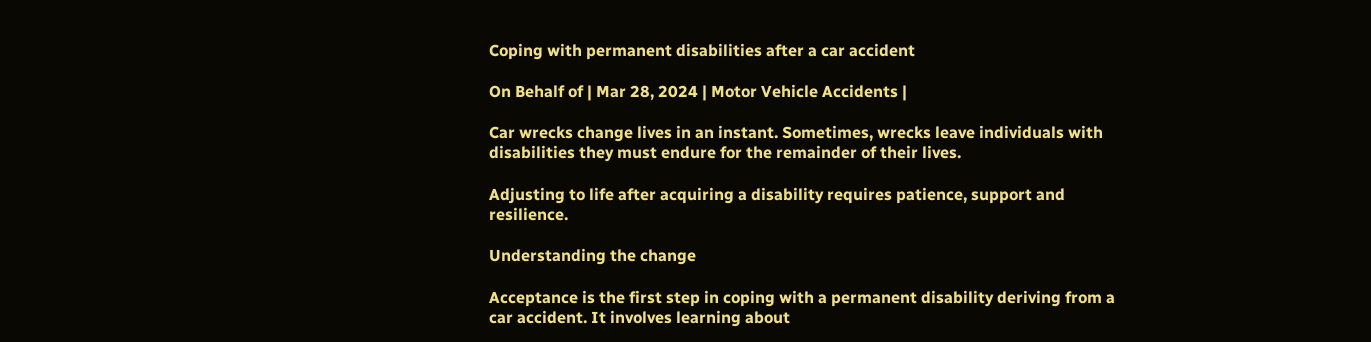Coping with permanent disabilities after a car accident

On Behalf of | Mar 28, 2024 | Motor Vehicle Accidents |

Car wrecks change lives in an instant. Sometimes, wrecks leave individuals with disabilities they must endure for the remainder of their lives.

Adjusting to life after acquiring a disability requires patience, support and resilience.

Understanding the change

Acceptance is the first step in coping with a permanent disability deriving from a car accident. It involves learning about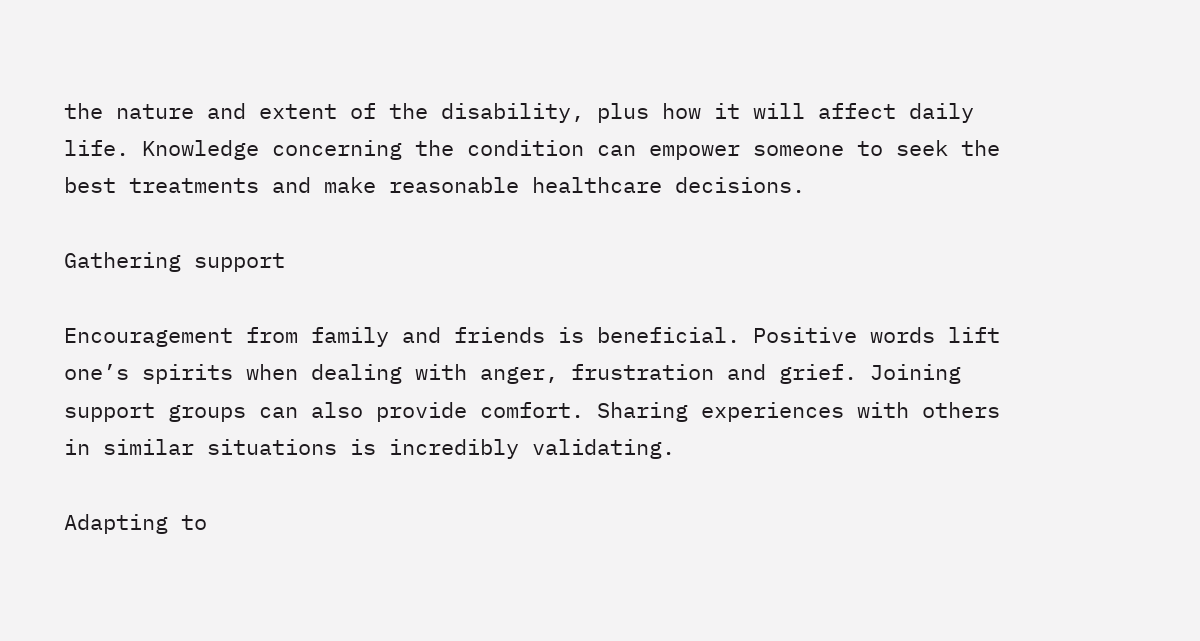the nature and extent of the disability, plus how it will affect daily life. Knowledge concerning the condition can empower someone to seek the best treatments and make reasonable healthcare decisions.

Gathering support

Encouragement from family and friends is beneficial. Positive words lift one’s spirits when dealing with anger, frustration and grief. Joining support groups can also provide comfort. Sharing experiences with others in similar situations is incredibly validating.

Adapting to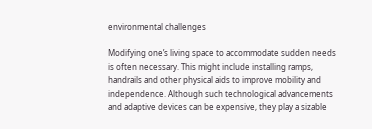environmental challenges

Modifying one’s living space to accommodate sudden needs is often necessary. This might include installing ramps, handrails and other physical aids to improve mobility and independence. Although such technological advancements and adaptive devices can be expensive, they play a sizable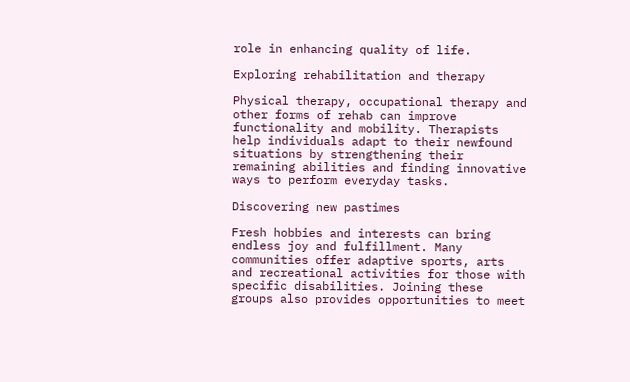role in enhancing quality of life.

Exploring rehabilitation and therapy

Physical therapy, occupational therapy and other forms of rehab can improve functionality and mobility. Therapists help individuals adapt to their newfound situations by strengthening their remaining abilities and finding innovative ways to perform everyday tasks.

Discovering new pastimes

Fresh hobbies and interests can bring endless joy and fulfillment. Many communities offer adaptive sports, arts and recreational activities for those with specific disabilities. Joining these groups also provides opportunities to meet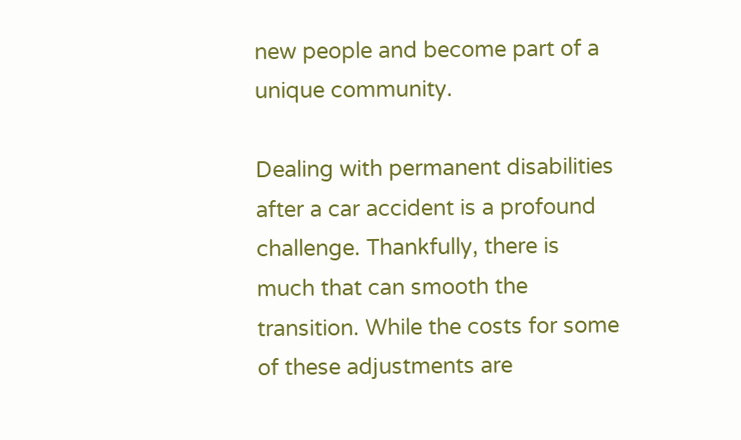new people and become part of a unique community.

Dealing with permanent disabilities after a car accident is a profound challenge. Thankfully, there is much that can smooth the transition. While the costs for some of these adjustments are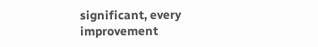significant, every improvement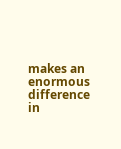makes an enormous difference in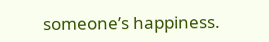someone’s happiness.